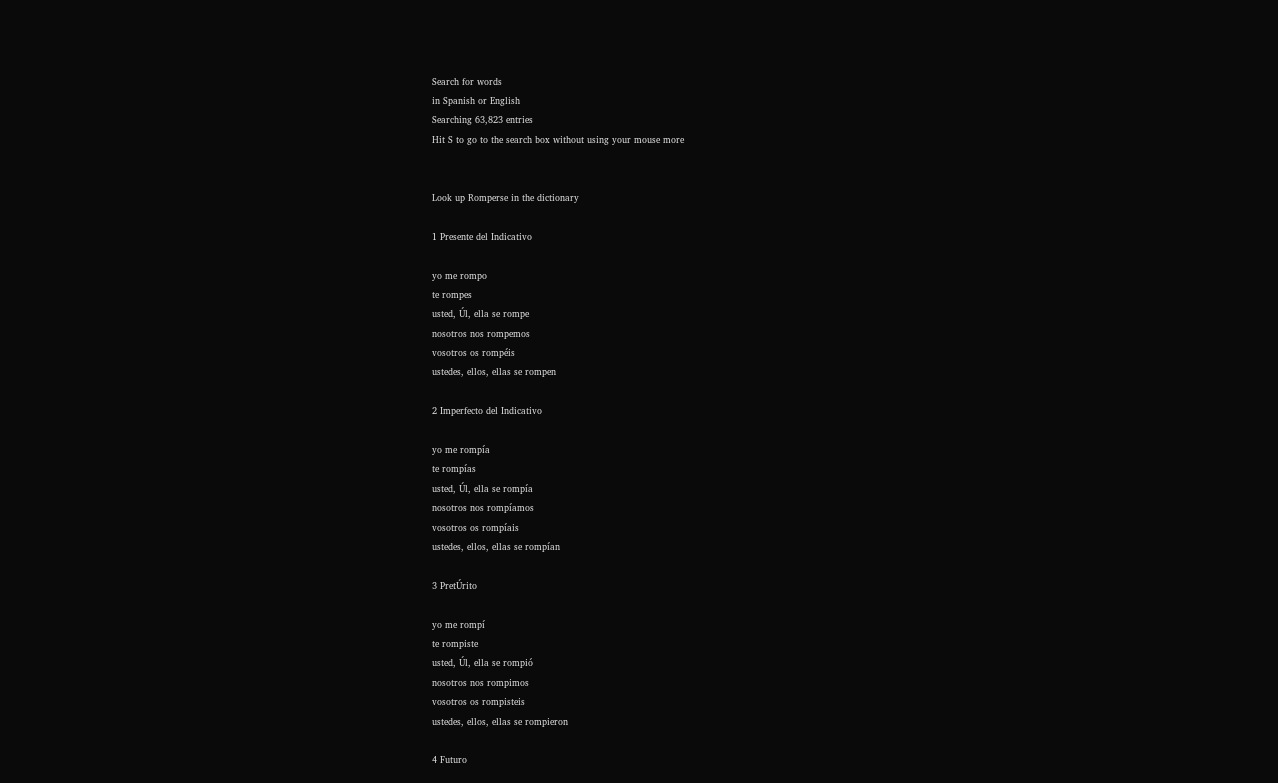Search for words
in Spanish or English
Searching 63,823 entries
Hit S to go to the search box without using your mouse more


Look up Romperse in the dictionary

1 Presente del Indicativo

yo me rompo
te rompes
usted, Úl, ella se rompe
nosotros nos rompemos
vosotros os rompéis
ustedes, ellos, ellas se rompen

2 Imperfecto del Indicativo

yo me rompía
te rompías
usted, Úl, ella se rompía
nosotros nos rompíamos
vosotros os rompíais
ustedes, ellos, ellas se rompían

3 PretÚrito

yo me rompí
te rompiste
usted, Úl, ella se rompió
nosotros nos rompimos
vosotros os rompisteis
ustedes, ellos, ellas se rompieron

4 Futuro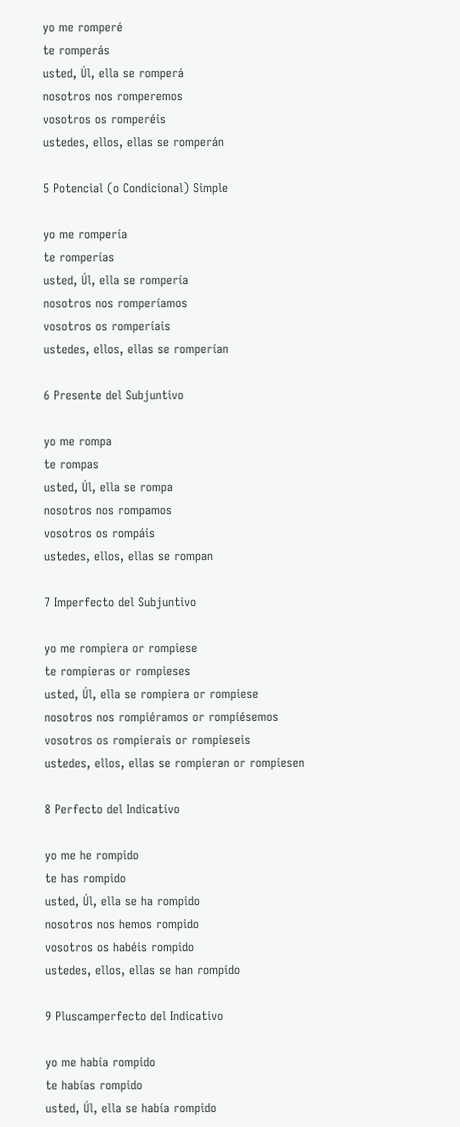yo me romperé
te romperás
usted, Úl, ella se romperá
nosotros nos romperemos
vosotros os romperéis
ustedes, ellos, ellas se romperán

5 Potencial (o Condicional) Simple

yo me rompería
te romperías
usted, Úl, ella se rompería
nosotros nos romperíamos
vosotros os romperíais
ustedes, ellos, ellas se romperían

6 Presente del Subjuntivo

yo me rompa
te rompas
usted, Úl, ella se rompa
nosotros nos rompamos
vosotros os rompáis
ustedes, ellos, ellas se rompan

7 Imperfecto del Subjuntivo

yo me rompiera or rompiese
te rompieras or rompieses
usted, Úl, ella se rompiera or rompiese
nosotros nos rompiéramos or rompiésemos
vosotros os rompierais or rompieseis
ustedes, ellos, ellas se rompieran or rompiesen

8 Perfecto del Indicativo

yo me he rompido
te has rompido
usted, Úl, ella se ha rompido
nosotros nos hemos rompido
vosotros os habéis rompido
ustedes, ellos, ellas se han rompido

9 Pluscamperfecto del Indicativo

yo me había rompido
te habías rompido
usted, Úl, ella se había rompido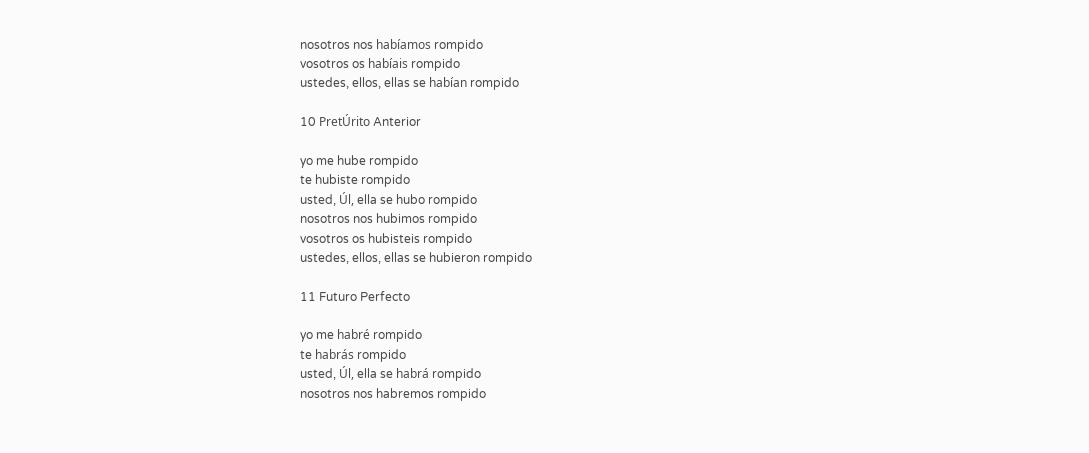nosotros nos habíamos rompido
vosotros os habíais rompido
ustedes, ellos, ellas se habían rompido

10 PretÚrito Anterior

yo me hube rompido
te hubiste rompido
usted, Úl, ella se hubo rompido
nosotros nos hubimos rompido
vosotros os hubisteis rompido
ustedes, ellos, ellas se hubieron rompido

11 Futuro Perfecto

yo me habré rompido
te habrás rompido
usted, Úl, ella se habrá rompido
nosotros nos habremos rompido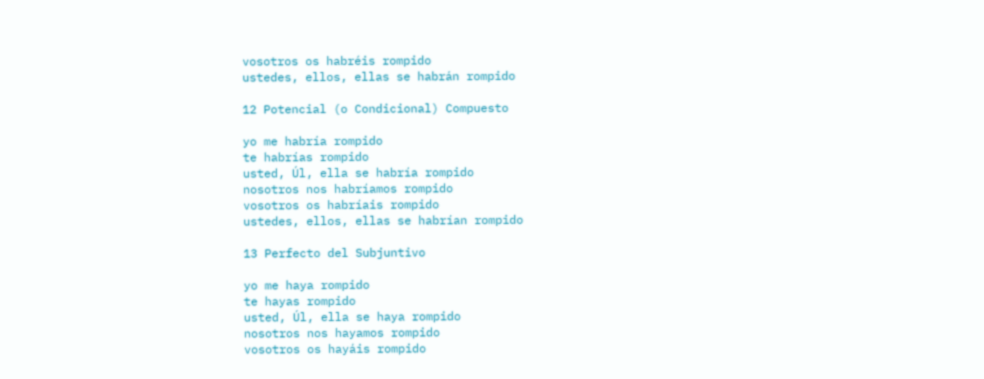vosotros os habréis rompido
ustedes, ellos, ellas se habrán rompido

12 Potencial (o Condicional) Compuesto

yo me habría rompido
te habrías rompido
usted, Úl, ella se habría rompido
nosotros nos habríamos rompido
vosotros os habríais rompido
ustedes, ellos, ellas se habrían rompido

13 Perfecto del Subjuntivo

yo me haya rompido
te hayas rompido
usted, Úl, ella se haya rompido
nosotros nos hayamos rompido
vosotros os hayáis rompido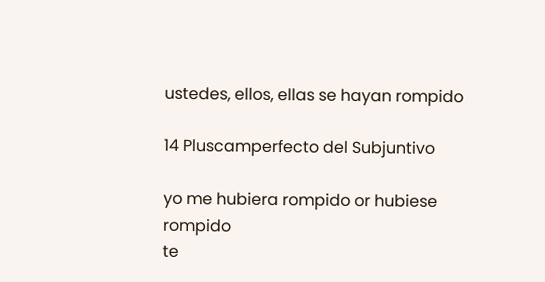ustedes, ellos, ellas se hayan rompido

14 Pluscamperfecto del Subjuntivo

yo me hubiera rompido or hubiese rompido
te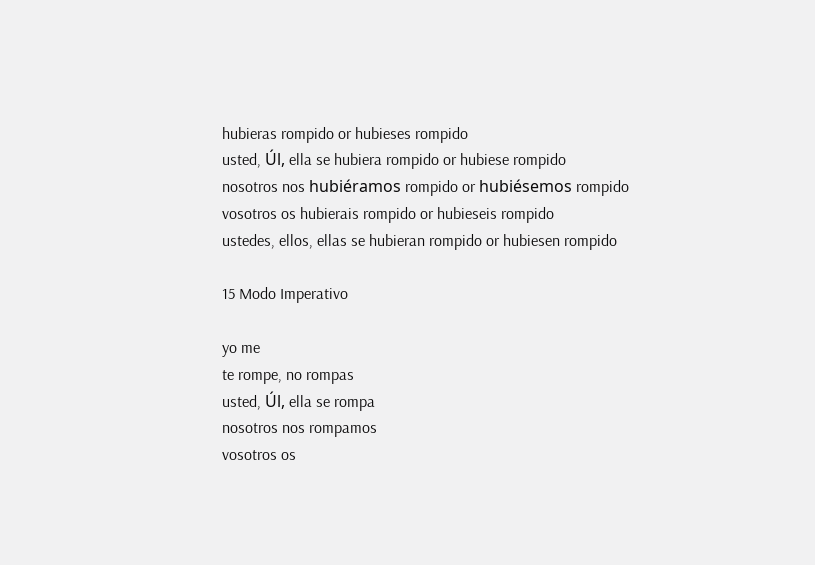hubieras rompido or hubieses rompido
usted, Úl, ella se hubiera rompido or hubiese rompido
nosotros nos hubiéramos rompido or hubiésemos rompido
vosotros os hubierais rompido or hubieseis rompido
ustedes, ellos, ellas se hubieran rompido or hubiesen rompido

15 Modo Imperativo

yo me
te rompe, no rompas
usted, Úl, ella se rompa
nosotros nos rompamos
vosotros os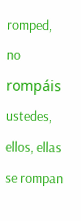romped, no rompáis
ustedes, ellos, ellas se rompan